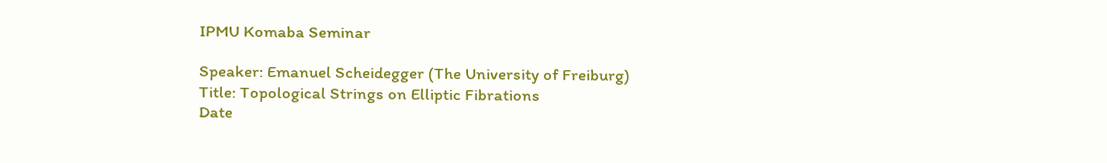IPMU Komaba Seminar

Speaker: Emanuel Scheidegger (The University of Freiburg)
Title: Topological Strings on Elliptic Fibrations
Date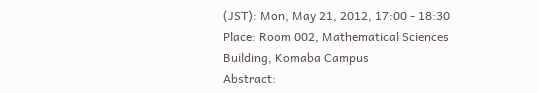(JST): Mon, May 21, 2012, 17:00 - 18:30
Place: Room 002, Mathematical Sciences Building, Komaba Campus
Abstract: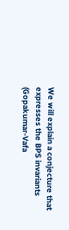We will explain a conjecture that expresses the BPS invariants (Gopakumar-Vafa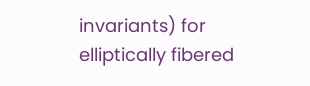invariants) for elliptically fibered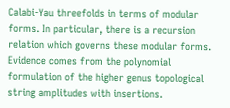Calabi-Yau threefolds in terms of modular forms. In particular, there is a recursion relation which governs these modular forms. Evidence comes from the polynomial formulation of the higher genus topological string amplitudes with insertions.